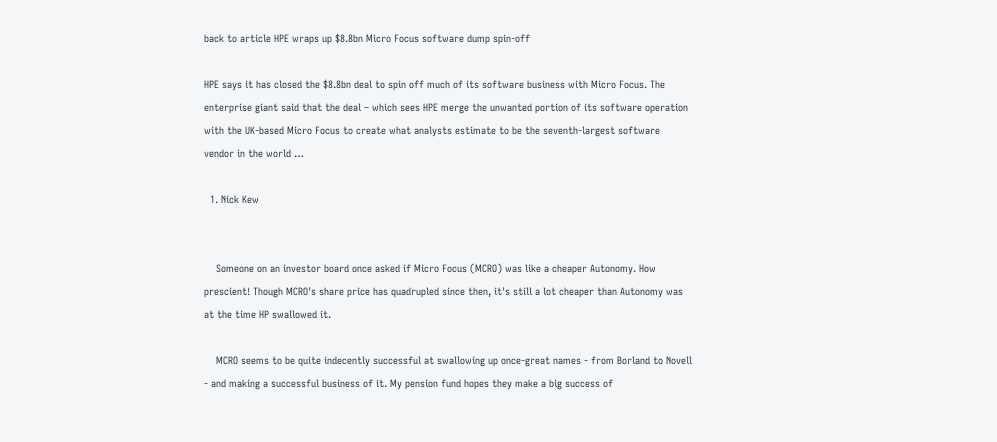back to article HPE wraps up $8.8bn Micro Focus software dump spin-off

HPE says it has closed the $8.8bn deal to spin off much of its software business with Micro Focus. The enterprise giant said that the deal – which sees HPE merge the unwanted portion of its software operation with the UK-based Micro Focus to create what analysts estimate to be the seventh-largest software vendor in the world …

  1. Nick Kew


    Someone on an investor board once asked if Micro Focus (MCRO) was like a cheaper Autonomy. How prescient! Though MCRO's share price has quadrupled since then, it's still a lot cheaper than Autonomy was at the time HP swallowed it.

    MCRO seems to be quite indecently successful at swallowing up once-great names - from Borland to Novell - and making a successful business of it. My pension fund hopes they make a big success of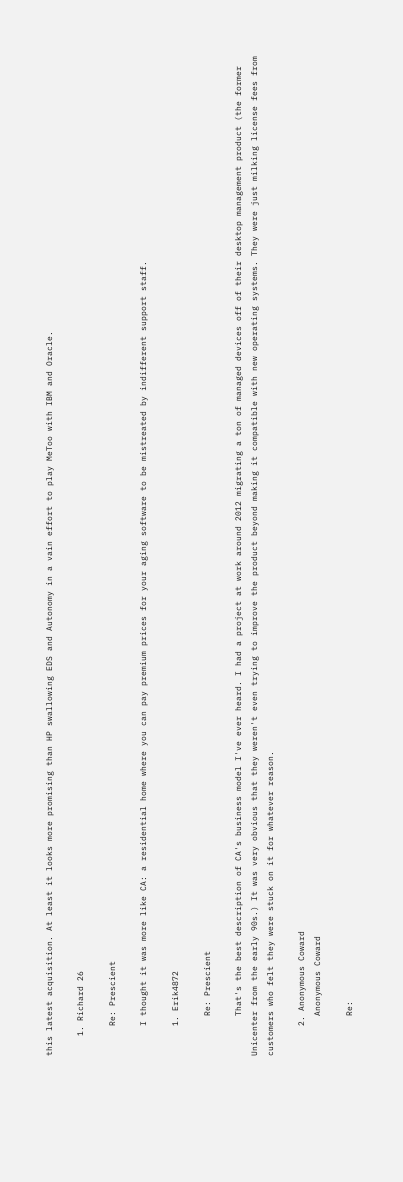this latest acquisition. At least it looks more promising than HP swallowing EDS and Autonomy in a vain effort to play MeToo with IBM and Oracle.

    1. Richard 26

      Re: Prescient

      I thought it was more like CA: a residential home where you can pay premium prices for your aging software to be mistreated by indifferent support staff.

      1. Erik4872

        Re: Prescient

        That's the best description of CA's business model I've ever heard. I had a project at work around 2012 migrating a ton of managed devices off of their desktop management product (the former Unicenter from the early 90s.) It was very obvious that they weren't even trying to improve the product beyond making it compatible with new operating systems. They were just milking license fees from customers who felt they were stuck on it for whatever reason.

      2. Anonymous Coward
        Anonymous Coward

        Re: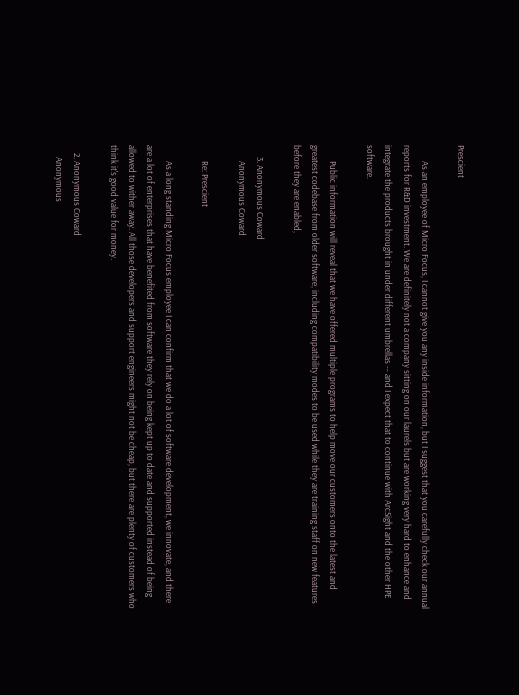Prescient

        As an employee of Micro Focus, I cannot give you any inside information, but I suggest that you carefully check our annual reports for R&D investment. We are definitely not a company sitting on our laurels but are working very hard to enhance and integrate the products brought in under different umbrellas -- and I expect that to continue with ArcSight and the other HPE software.

        Public information will reveal that we have offered multiple programs to help move our customers onto the latest and greatest codebase from older software, including compatibility modes to be used while they are training staff on new features before they are enabled,

      3. Anonymous Coward
        Anonymous Coward

        Re: Prescient

        As a long standing Micro Focus employee I can confirm that we do a lot of software development, we innovate, and there are a lot of enterprises that have benefited from software they rely on being kept up to date and supported instead of being allowed to wither away. All those developers and support engineers might not be cheap, but there are plenty of customers who think it's good value for money.

    2. Anonymous Coward
      Anonymous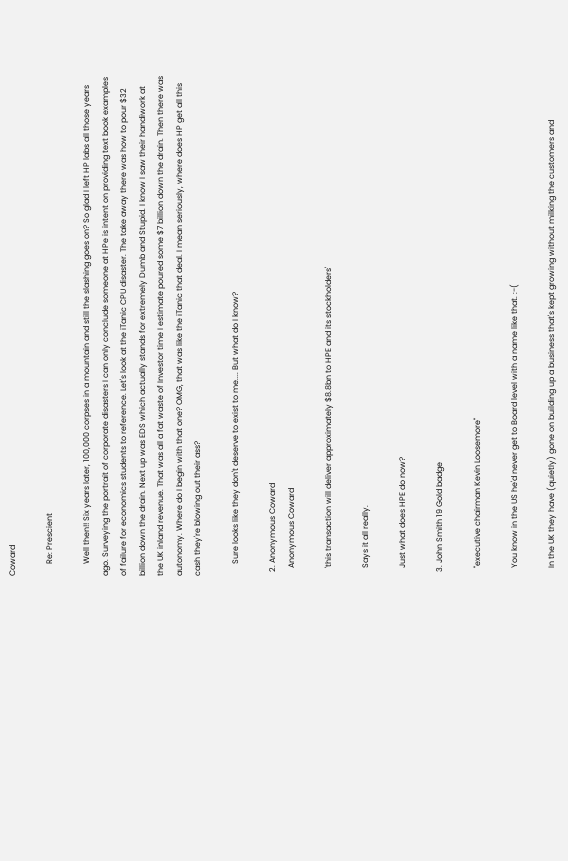Coward

      Re: Prescient

      Well then!! Six years later, 100,000 corpses in a mountain and still the slashing goes on? So glad I left HP labs all those years ago. Surveying the portrait of corporate disasters I can only conclude someone at HPe is intent on providing text book examples of failure for economics students to reference. Let's look at the iTanic CPU disaster. The take away there was how to pour $32 billion down the drain. Next up was EDS which actually stands for extremely Dumb and Stupid. I know I saw their handiwork at the UK inland revenue. That was all a fat waste of Investor time I estimate poured some $7 billion down the drain. Then there was autonomy. Where do I begin with that one? OMG, that was like the iTanic that deal. I mean seriously, where does HP get all this cash they're blowing out their ass?

      Sure looks like they don't deserve to exist to me.... But what do I know?

  2. Anonymous Coward
    Anonymous Coward

    'this transaction will deliver approximately $8.8bn to HPE and its stockholders'

    Says it all really.

    Just what does HPE do now?

  3. John Smith 19 Gold badge

    "executive chairman Kevin Loosemore"

    You know in the US he'd never get to Board level with a name like that. :-(

    In the UK they have (quietly) gone on building up a business that's kept growing without milking the customers and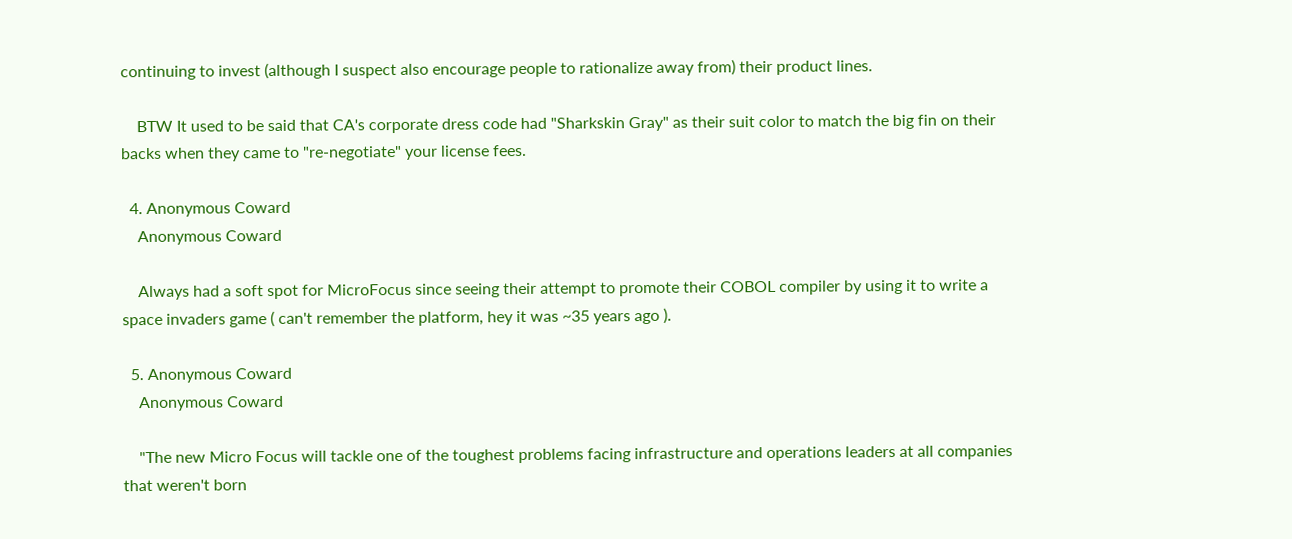continuing to invest (although I suspect also encourage people to rationalize away from) their product lines.

    BTW It used to be said that CA's corporate dress code had "Sharkskin Gray" as their suit color to match the big fin on their backs when they came to "re-negotiate" your license fees.

  4. Anonymous Coward
    Anonymous Coward

    Always had a soft spot for MicroFocus since seeing their attempt to promote their COBOL compiler by using it to write a space invaders game ( can't remember the platform, hey it was ~35 years ago ).

  5. Anonymous Coward
    Anonymous Coward

    "The new Micro Focus will tackle one of the toughest problems facing infrastructure and operations leaders at all companies that weren't born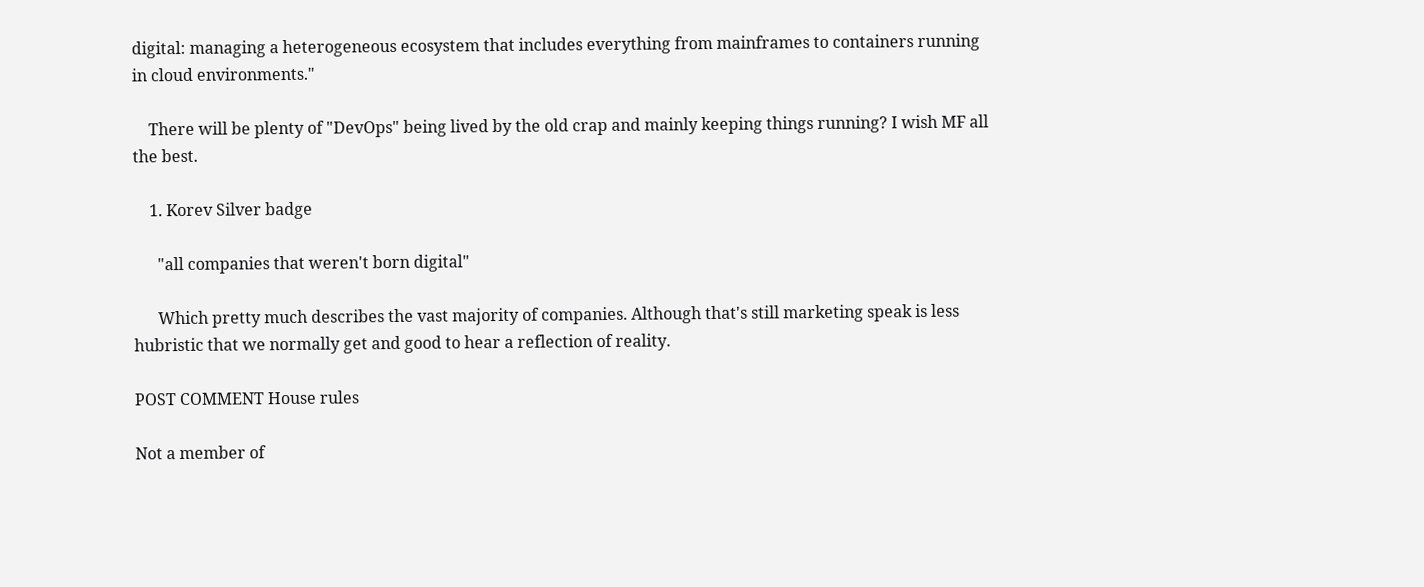digital: managing a heterogeneous ecosystem that includes everything from mainframes to containers running in cloud environments."

    There will be plenty of "DevOps" being lived by the old crap and mainly keeping things running? I wish MF all the best.

    1. Korev Silver badge

      "all companies that weren't born digital"

      Which pretty much describes the vast majority of companies. Although that's still marketing speak is less hubristic that we normally get and good to hear a reflection of reality.

POST COMMENT House rules

Not a member of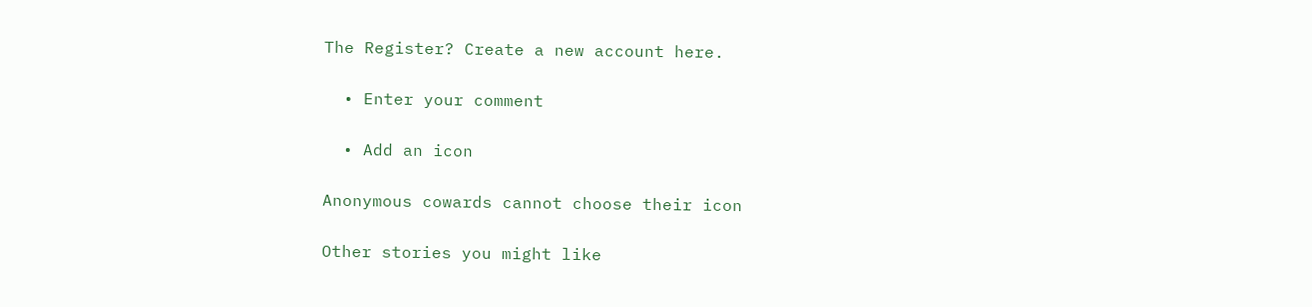The Register? Create a new account here.

  • Enter your comment

  • Add an icon

Anonymous cowards cannot choose their icon

Other stories you might like